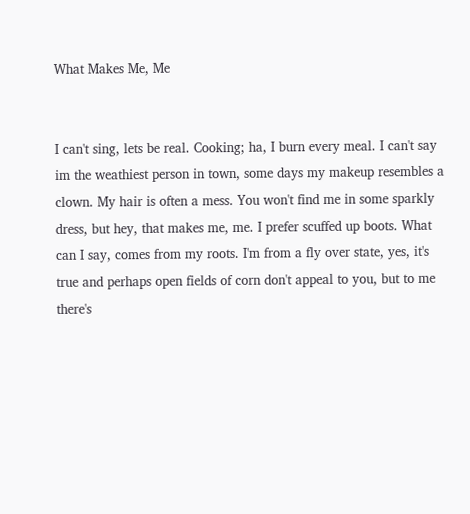What Makes Me, Me


I can't sing, lets be real. Cooking; ha, I burn every meal. I can't say im the weathiest person in town, some days my makeup resembles a clown. My hair is often a mess. You won't find me in some sparkly dress, but hey, that makes me, me. I prefer scuffed up boots. What can I say, comes from my roots. I'm from a fly over state, yes, it's true and perhaps open fields of corn don't appeal to you, but to me there's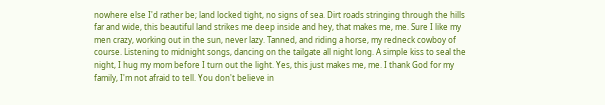nowhere else I'd rather be; land locked tight, no signs of sea. Dirt roads stringing through the hills far and wide, this beautiful land strikes me deep inside and hey, that makes me, me. Sure I like my men crazy, working out in the sun, never lazy. Tanned, and riding a horse, my redneck cowboy of course. Listening to midnight songs, dancing on the tailgate all night long. A simple kiss to seal the night, I hug my mom before I turn out the light. Yes, this just makes me, me. I thank God for my family, I'm not afraid to tell. You don't believe in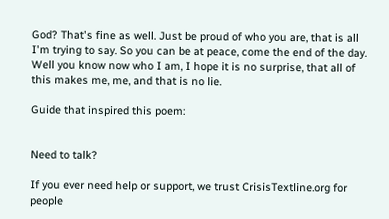God? That's fine as well. Just be proud of who you are, that is all I'm trying to say. So you can be at peace, come the end of the day. Well you know now who I am, I hope it is no surprise, that all of this makes me, me, and that is no lie.

Guide that inspired this poem:


Need to talk?

If you ever need help or support, we trust CrisisTextline.org for people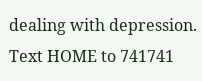dealing with depression. Text HOME to 741741